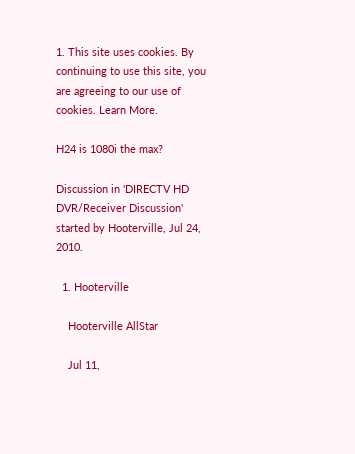1. This site uses cookies. By continuing to use this site, you are agreeing to our use of cookies. Learn More.

H24 is 1080i the max?

Discussion in 'DIRECTV HD DVR/Receiver Discussion' started by Hooterville, Jul 24, 2010.

  1. Hooterville

    Hooterville AllStar

    Jul 11,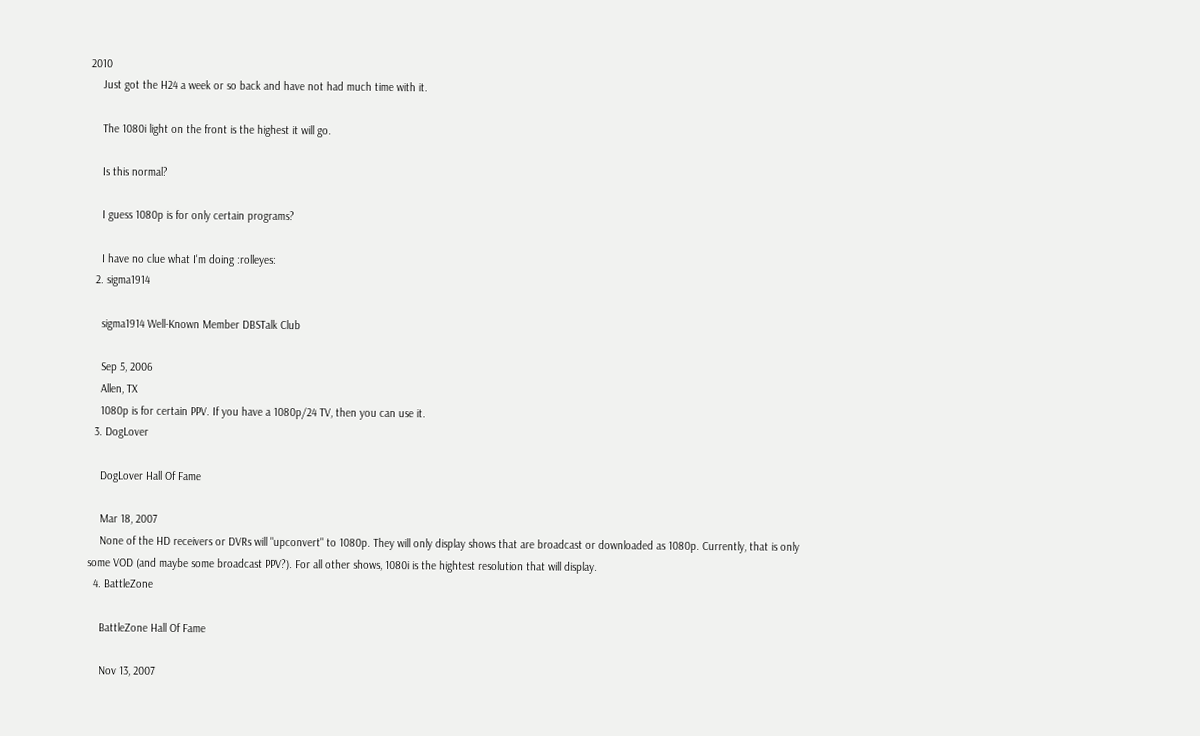2010
    Just got the H24 a week or so back and have not had much time with it.

    The 1080i light on the front is the highest it will go.

    Is this normal?

    I guess 1080p is for only certain programs?

    I have no clue what I'm doing :rolleyes:
  2. sigma1914

    sigma1914 Well-Known Member DBSTalk Club

    Sep 5, 2006
    Allen, TX
    1080p is for certain PPV. If you have a 1080p/24 TV, then you can use it.
  3. DogLover

    DogLover Hall Of Fame

    Mar 18, 2007
    None of the HD receivers or DVRs will "upconvert" to 1080p. They will only display shows that are broadcast or downloaded as 1080p. Currently, that is only some VOD (and maybe some broadcast PPV?). For all other shows, 1080i is the hightest resolution that will display.
  4. BattleZone

    BattleZone Hall Of Fame

    Nov 13, 2007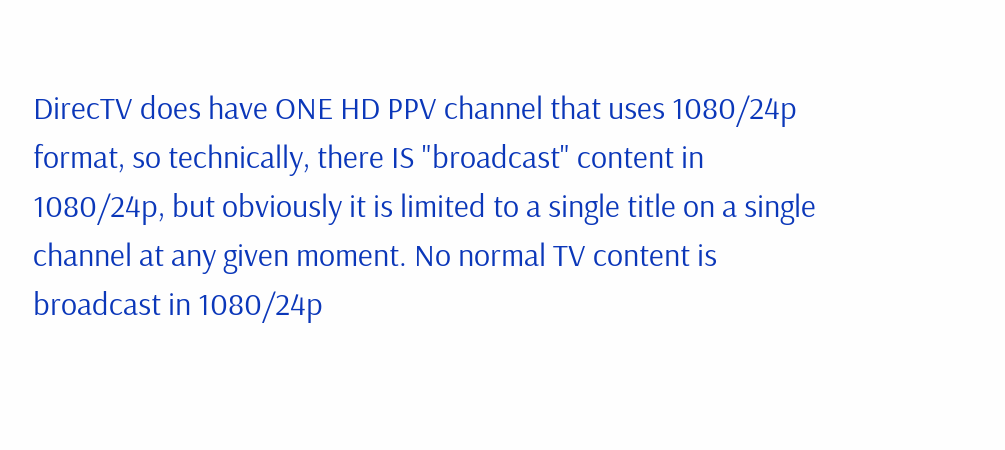DirecTV does have ONE HD PPV channel that uses 1080/24p format, so technically, there IS "broadcast" content in 1080/24p, but obviously it is limited to a single title on a single channel at any given moment. No normal TV content is broadcast in 1080/24p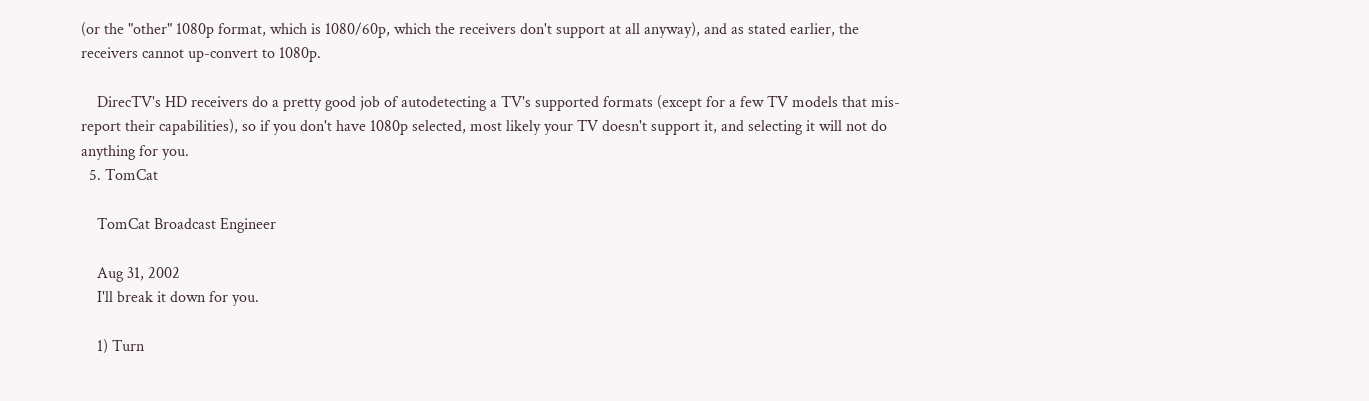(or the "other" 1080p format, which is 1080/60p, which the receivers don't support at all anyway), and as stated earlier, the receivers cannot up-convert to 1080p.

    DirecTV's HD receivers do a pretty good job of autodetecting a TV's supported formats (except for a few TV models that mis-report their capabilities), so if you don't have 1080p selected, most likely your TV doesn't support it, and selecting it will not do anything for you.
  5. TomCat

    TomCat Broadcast Engineer

    Aug 31, 2002
    I'll break it down for you.

    1) Turn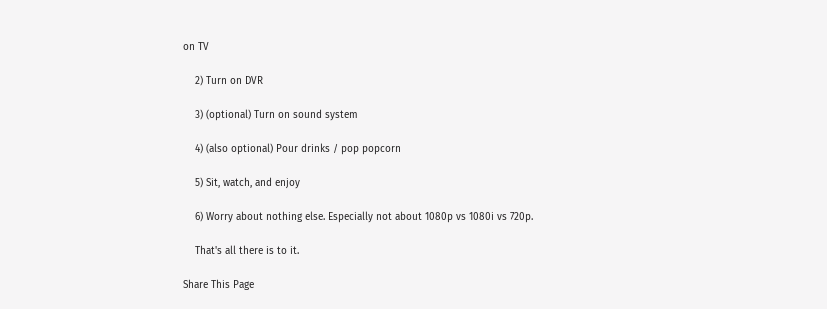on TV

    2) Turn on DVR

    3) (optional) Turn on sound system

    4) (also optional) Pour drinks / pop popcorn

    5) Sit, watch, and enjoy

    6) Worry about nothing else. Especially not about 1080p vs 1080i vs 720p.

    That's all there is to it.

Share This Page